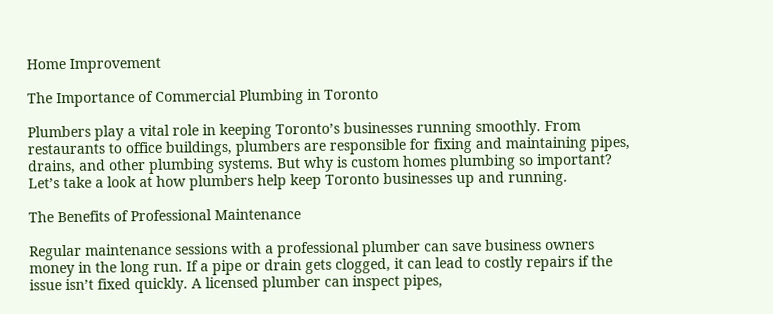Home Improvement

The Importance of Commercial Plumbing in Toronto

Plumbers play a vital role in keeping Toronto’s businesses running smoothly. From restaurants to office buildings, plumbers are responsible for fixing and maintaining pipes, drains, and other plumbing systems. But why is custom homes plumbing so important? Let’s take a look at how plumbers help keep Toronto businesses up and running.

The Benefits of Professional Maintenance

Regular maintenance sessions with a professional plumber can save business owners money in the long run. If a pipe or drain gets clogged, it can lead to costly repairs if the issue isn’t fixed quickly. A licensed plumber can inspect pipes,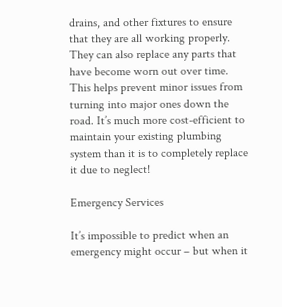drains, and other fixtures to ensure that they are all working properly. They can also replace any parts that have become worn out over time. This helps prevent minor issues from turning into major ones down the road. It’s much more cost-efficient to maintain your existing plumbing system than it is to completely replace it due to neglect!

Emergency Services

It’s impossible to predict when an emergency might occur – but when it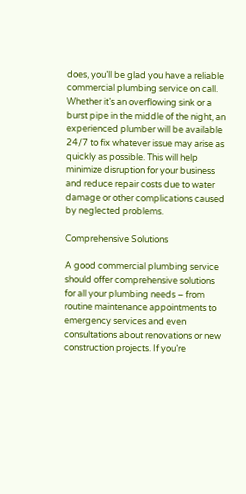does, you’ll be glad you have a reliable commercial plumbing service on call. Whether it’s an overflowing sink or a burst pipe in the middle of the night, an experienced plumber will be available 24/7 to fix whatever issue may arise as quickly as possible. This will help minimize disruption for your business and reduce repair costs due to water damage or other complications caused by neglected problems.

Comprehensive Solutions

A good commercial plumbing service should offer comprehensive solutions for all your plumbing needs – from routine maintenance appointments to emergency services and even consultations about renovations or new construction projects. If you’re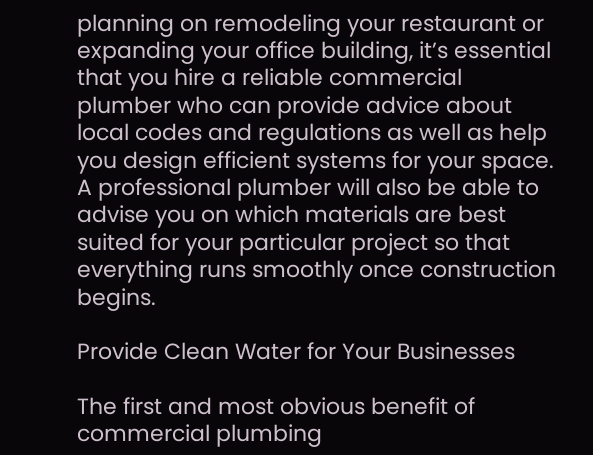planning on remodeling your restaurant or expanding your office building, it’s essential that you hire a reliable commercial plumber who can provide advice about local codes and regulations as well as help you design efficient systems for your space. A professional plumber will also be able to advise you on which materials are best suited for your particular project so that everything runs smoothly once construction begins.

Provide Clean Water for Your Businesses

The first and most obvious benefit of commercial plumbing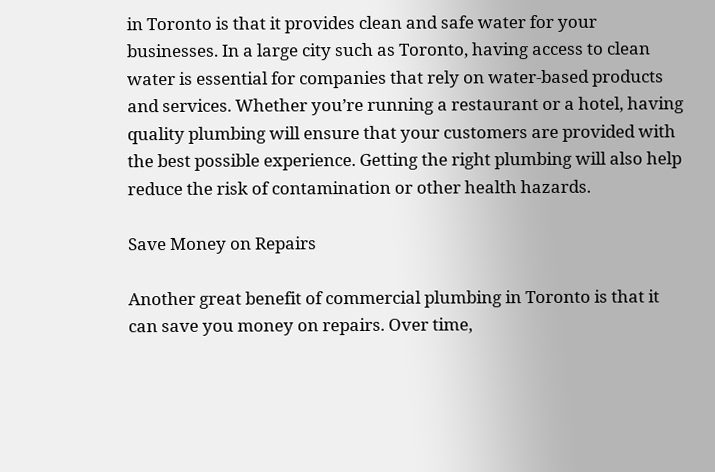in Toronto is that it provides clean and safe water for your businesses. In a large city such as Toronto, having access to clean water is essential for companies that rely on water-based products and services. Whether you’re running a restaurant or a hotel, having quality plumbing will ensure that your customers are provided with the best possible experience. Getting the right plumbing will also help reduce the risk of contamination or other health hazards.

Save Money on Repairs

Another great benefit of commercial plumbing in Toronto is that it can save you money on repairs. Over time,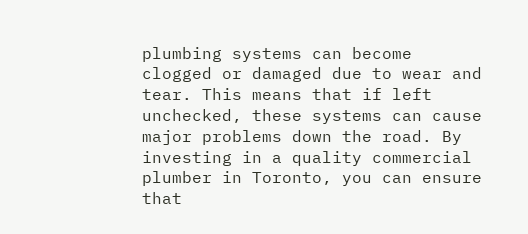plumbing systems can become clogged or damaged due to wear and tear. This means that if left unchecked, these systems can cause major problems down the road. By investing in a quality commercial plumber in Toronto, you can ensure that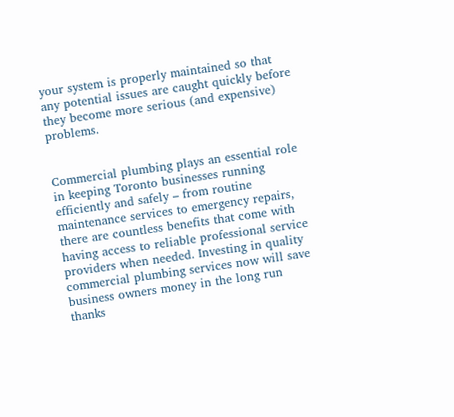your system is properly maintained so that any potential issues are caught quickly before they become more serious (and expensive) problems.


Commercial plumbing plays an essential role in keeping Toronto businesses running efficiently and safely – from routine maintenance services to emergency repairs, there are countless benefits that come with having access to reliable professional service providers when needed. Investing in quality commercial plumbing services now will save business owners money in the long run thanks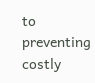to preventing costly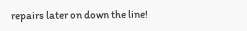repairs later on down the line!